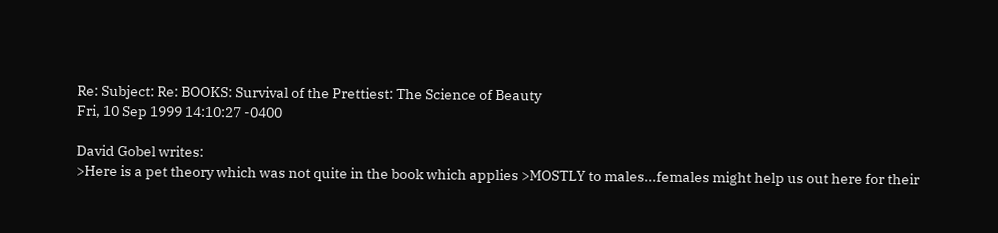Re: Subject: Re: BOOKS: Survival of the Prettiest: The Science of Beauty
Fri, 10 Sep 1999 14:10:27 -0400

David Gobel writes:
>Here is a pet theory which was not quite in the book which applies >MOSTLY to males...females might help us out here for their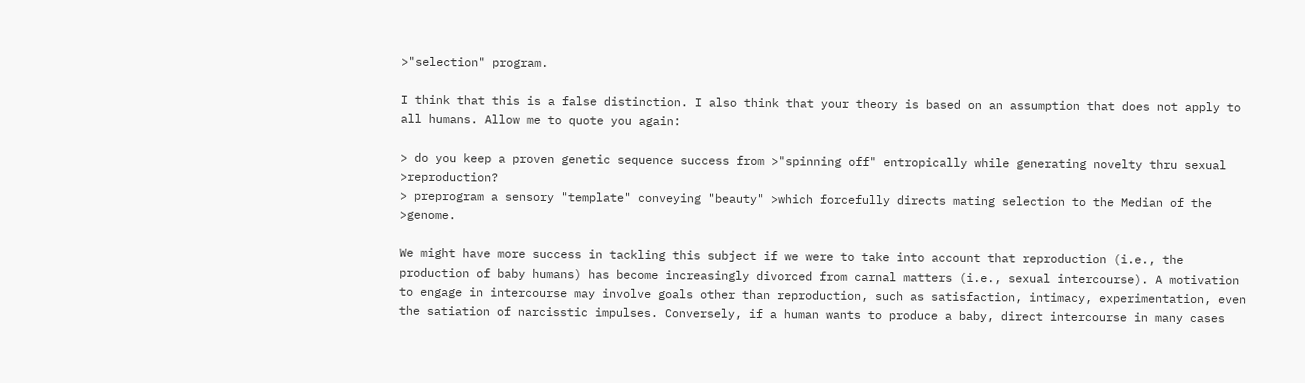>"selection" program.

I think that this is a false distinction. I also think that your theory is based on an assumption that does not apply to all humans. Allow me to quote you again:

> do you keep a proven genetic sequence success from >"spinning off" entropically while generating novelty thru sexual >reproduction?
> preprogram a sensory "template" conveying "beauty" >which forcefully directs mating selection to the Median of the >genome.

We might have more success in tackling this subject if we were to take into account that reproduction (i.e., the production of baby humans) has become increasingly divorced from carnal matters (i.e., sexual intercourse). A motivation to engage in intercourse may involve goals other than reproduction, such as satisfaction, intimacy, experimentation, even the satiation of narcisstic impulses. Conversely, if a human wants to produce a baby, direct intercourse in many cases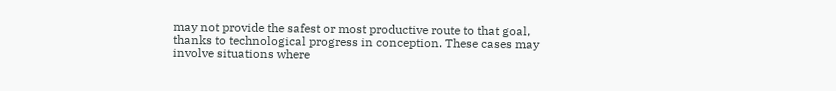may not provide the safest or most productive route to that goal, thanks to technological progress in conception. These cases may involve situations where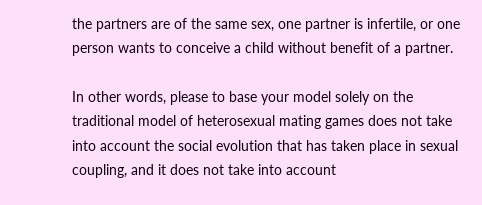the partners are of the same sex, one partner is infertile, or one person wants to conceive a child without benefit of a partner.

In other words, please to base your model solely on the traditional model of heterosexual mating games does not take into account the social evolution that has taken place in sexual coupling, and it does not take into account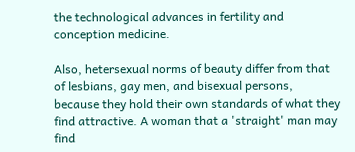the technological advances in fertility and conception medicine.

Also, hetersexual norms of beauty differ from that of lesbians, gay men, and bisexual persons, because they hold their own standards of what they find attractive. A woman that a 'straight' man may find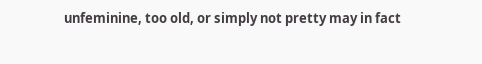unfeminine, too old, or simply not pretty may in fact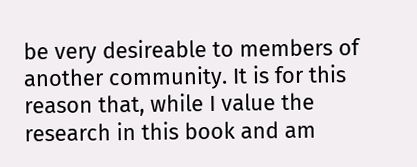be very desireable to members of another community. It is for this reason that, while I value the research in this book and am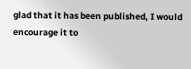glad that it has been published, I would encourage it to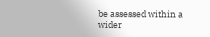be assessed within a wider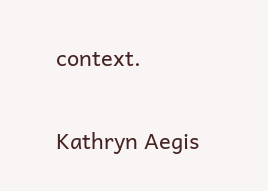context.

Kathryn Aegis